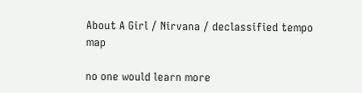About A Girl / Nirvana / declassified tempo map

no one would learn more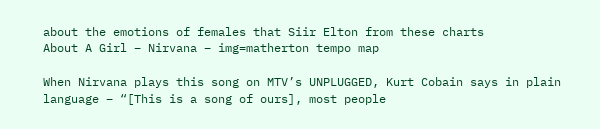about the emotions of females that Siir Elton from these charts
About A Girl – Nirvana – img=matherton tempo map

When Nirvana plays this song on MTV’s UNPLUGGED, Kurt Cobain says in plain language – “[This is a song of ours], most people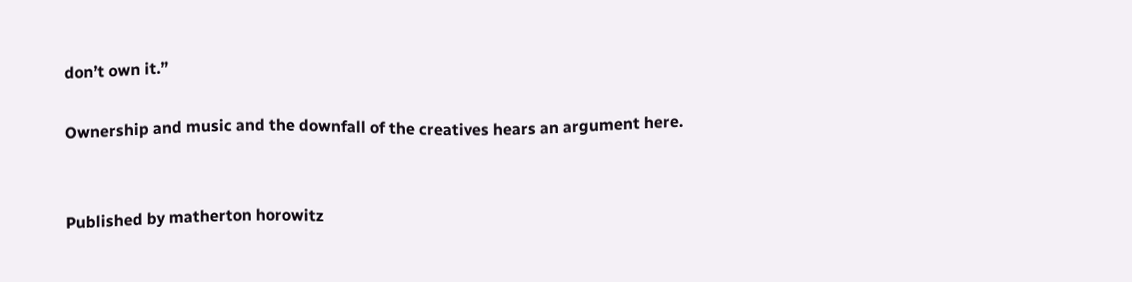don’t own it.”

Ownership and music and the downfall of the creatives hears an argument here.


Published by matherton horowitz